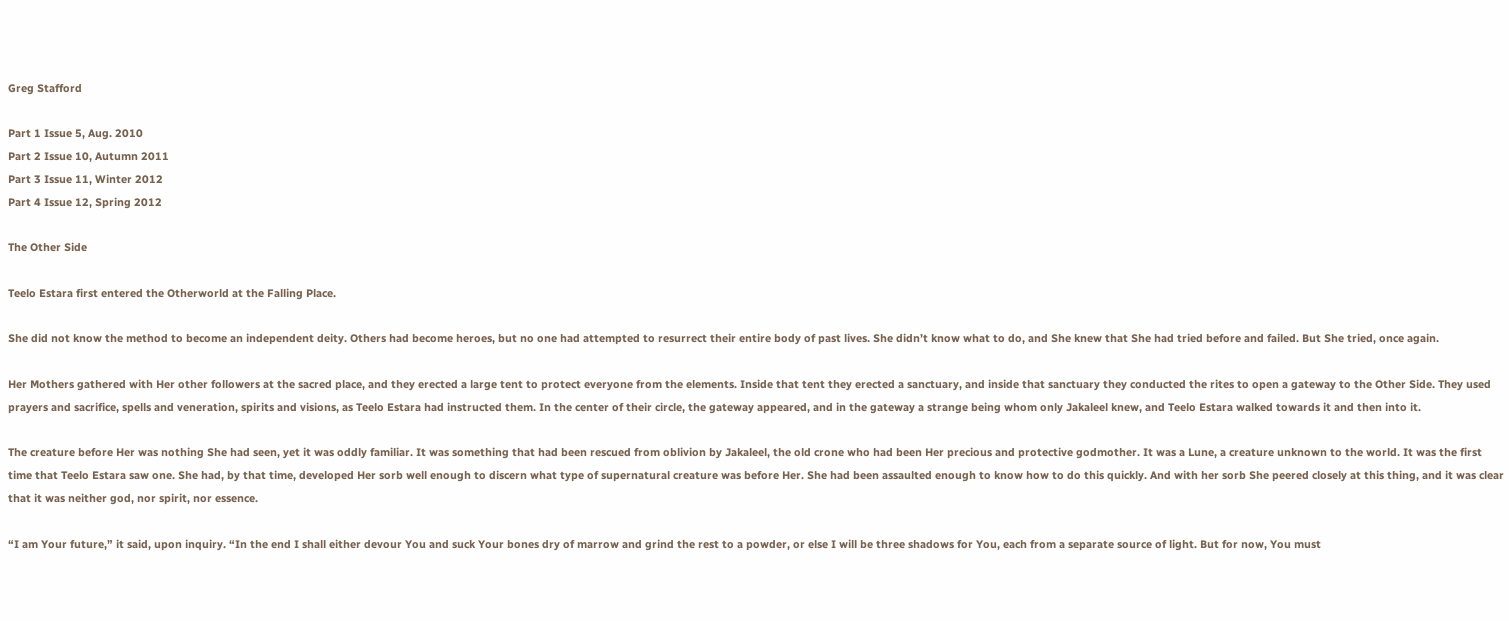Greg Stafford

Part 1 Issue 5, Aug. 2010
Part 2 Issue 10, Autumn 2011
Part 3 Issue 11, Winter 2012
Part 4 Issue 12, Spring 2012

The Other Side

Teelo Estara first entered the Otherworld at the Falling Place.

She did not know the method to become an independent deity. Others had become heroes, but no one had attempted to resurrect their entire body of past lives. She didn’t know what to do, and She knew that She had tried before and failed. But She tried, once again.

Her Mothers gathered with Her other followers at the sacred place, and they erected a large tent to protect everyone from the elements. Inside that tent they erected a sanctuary, and inside that sanctuary they conducted the rites to open a gateway to the Other Side. They used prayers and sacrifice, spells and veneration, spirits and visions, as Teelo Estara had instructed them. In the center of their circle, the gateway appeared, and in the gateway a strange being whom only Jakaleel knew, and Teelo Estara walked towards it and then into it.

The creature before Her was nothing She had seen, yet it was oddly familiar. It was something that had been rescued from oblivion by Jakaleel, the old crone who had been Her precious and protective godmother. It was a Lune, a creature unknown to the world. It was the first time that Teelo Estara saw one. She had, by that time, developed Her sorb well enough to discern what type of supernatural creature was before Her. She had been assaulted enough to know how to do this quickly. And with her sorb She peered closely at this thing, and it was clear that it was neither god, nor spirit, nor essence.

“I am Your future,” it said, upon inquiry. “In the end I shall either devour You and suck Your bones dry of marrow and grind the rest to a powder, or else I will be three shadows for You, each from a separate source of light. But for now, You must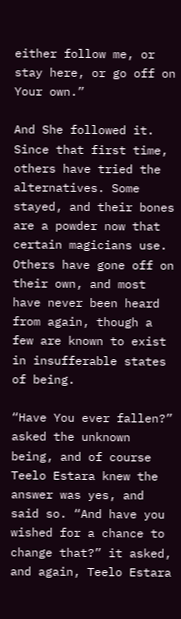either follow me, or stay here, or go off on Your own.”

And She followed it. Since that first time, others have tried the alternatives. Some stayed, and their bones are a powder now that certain magicians use. Others have gone off on their own, and most have never been heard from again, though a few are known to exist in insufferable states of being.

“Have You ever fallen?” asked the unknown being, and of course Teelo Estara knew the answer was yes, and said so. “And have you wished for a chance to change that?” it asked, and again, Teelo Estara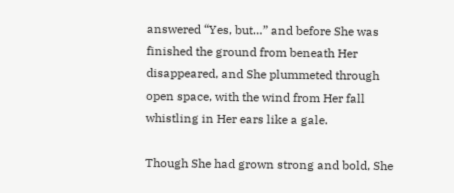answered “Yes, but…” and before She was finished the ground from beneath Her disappeared, and She plummeted through open space, with the wind from Her fall whistling in Her ears like a gale.

Though She had grown strong and bold, She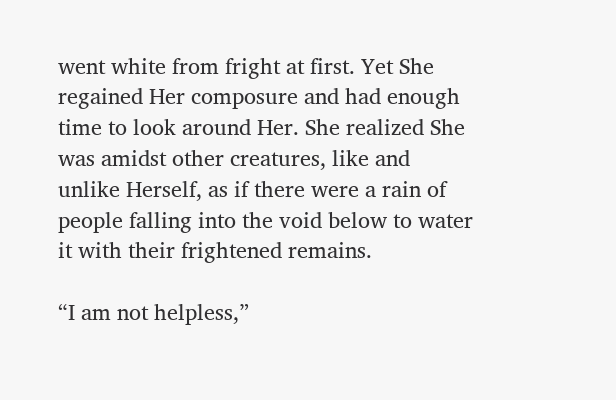went white from fright at first. Yet She regained Her composure and had enough time to look around Her. She realized She was amidst other creatures, like and unlike Herself, as if there were a rain of people falling into the void below to water it with their frightened remains.

“I am not helpless,”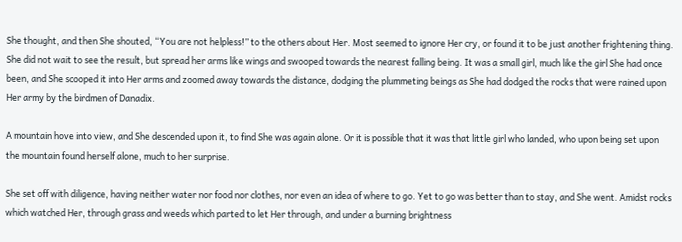She thought, and then She shouted, “You are not helpless!” to the others about Her. Most seemed to ignore Her cry, or found it to be just another frightening thing. She did not wait to see the result, but spread her arms like wings and swooped towards the nearest falling being. It was a small girl, much like the girl She had once been, and She scooped it into Her arms and zoomed away towards the distance, dodging the plummeting beings as She had dodged the rocks that were rained upon Her army by the birdmen of Danadix.

A mountain hove into view, and She descended upon it, to find She was again alone. Or it is possible that it was that little girl who landed, who upon being set upon the mountain found herself alone, much to her surprise.

She set off with diligence, having neither water nor food nor clothes, nor even an idea of where to go. Yet to go was better than to stay, and She went. Amidst rocks which watched Her, through grass and weeds which parted to let Her through, and under a burning brightness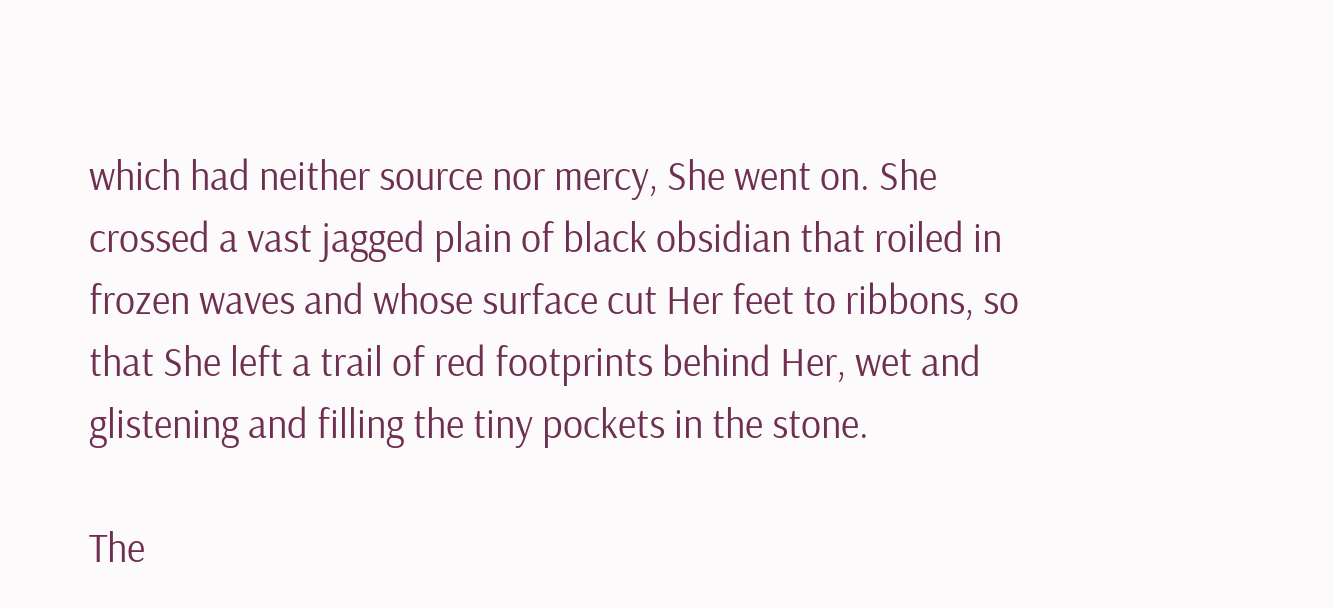which had neither source nor mercy, She went on. She crossed a vast jagged plain of black obsidian that roiled in frozen waves and whose surface cut Her feet to ribbons, so that She left a trail of red footprints behind Her, wet and glistening and filling the tiny pockets in the stone.

The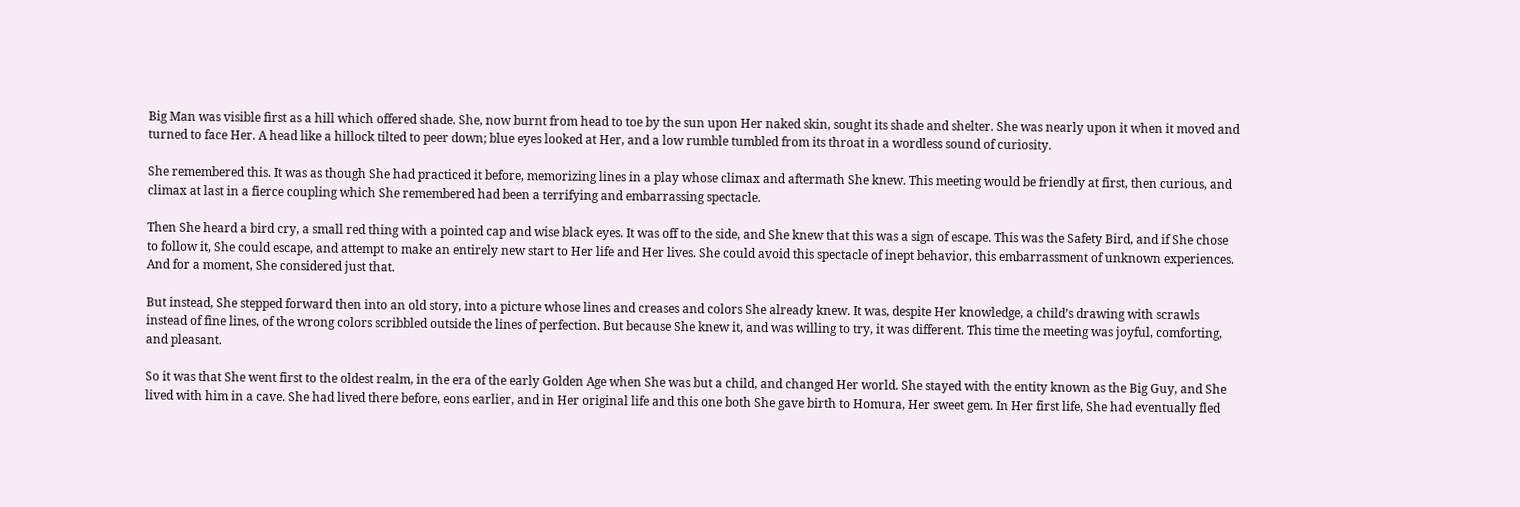Big Man was visible first as a hill which offered shade. She, now burnt from head to toe by the sun upon Her naked skin, sought its shade and shelter. She was nearly upon it when it moved and turned to face Her. A head like a hillock tilted to peer down; blue eyes looked at Her, and a low rumble tumbled from its throat in a wordless sound of curiosity.

She remembered this. It was as though She had practiced it before, memorizing lines in a play whose climax and aftermath She knew. This meeting would be friendly at first, then curious, and climax at last in a fierce coupling which She remembered had been a terrifying and embarrassing spectacle.

Then She heard a bird cry, a small red thing with a pointed cap and wise black eyes. It was off to the side, and She knew that this was a sign of escape. This was the Safety Bird, and if She chose to follow it, She could escape, and attempt to make an entirely new start to Her life and Her lives. She could avoid this spectacle of inept behavior, this embarrassment of unknown experiences. And for a moment, She considered just that.

But instead, She stepped forward then into an old story, into a picture whose lines and creases and colors She already knew. It was, despite Her knowledge, a child’s drawing with scrawls instead of fine lines, of the wrong colors scribbled outside the lines of perfection. But because She knew it, and was willing to try, it was different. This time the meeting was joyful, comforting, and pleasant.

So it was that She went first to the oldest realm, in the era of the early Golden Age when She was but a child, and changed Her world. She stayed with the entity known as the Big Guy, and She lived with him in a cave. She had lived there before, eons earlier, and in Her original life and this one both She gave birth to Homura, Her sweet gem. In Her first life, She had eventually fled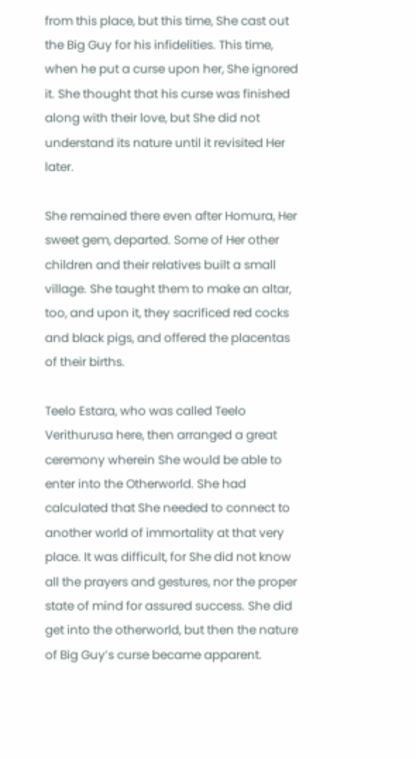from this place, but this time, She cast out the Big Guy for his infidelities. This time, when he put a curse upon her, She ignored it. She thought that his curse was finished along with their love, but She did not understand its nature until it revisited Her later.

She remained there even after Homura, Her sweet gem, departed. Some of Her other children and their relatives built a small village. She taught them to make an altar, too, and upon it, they sacrificed red cocks and black pigs, and offered the placentas of their births.

Teelo Estara, who was called Teelo Verithurusa here, then arranged a great ceremony wherein She would be able to enter into the Otherworld. She had calculated that She needed to connect to another world of immortality at that very place. It was difficult, for She did not know all the prayers and gestures, nor the proper state of mind for assured success. She did get into the otherworld, but then the nature of Big Guy’s curse became apparent.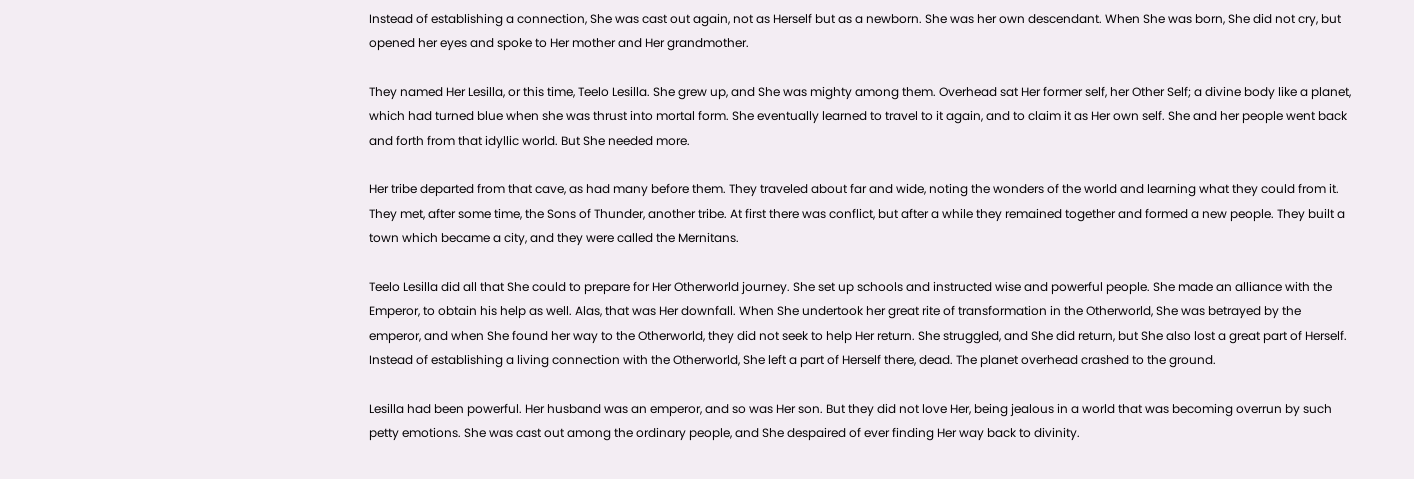Instead of establishing a connection, She was cast out again, not as Herself but as a newborn. She was her own descendant. When She was born, She did not cry, but opened her eyes and spoke to Her mother and Her grandmother.

They named Her Lesilla, or this time, Teelo Lesilla. She grew up, and She was mighty among them. Overhead sat Her former self, her Other Self; a divine body like a planet, which had turned blue when she was thrust into mortal form. She eventually learned to travel to it again, and to claim it as Her own self. She and her people went back and forth from that idyllic world. But She needed more.

Her tribe departed from that cave, as had many before them. They traveled about far and wide, noting the wonders of the world and learning what they could from it. They met, after some time, the Sons of Thunder, another tribe. At first there was conflict, but after a while they remained together and formed a new people. They built a town which became a city, and they were called the Mernitans.

Teelo Lesilla did all that She could to prepare for Her Otherworld journey. She set up schools and instructed wise and powerful people. She made an alliance with the Emperor, to obtain his help as well. Alas, that was Her downfall. When She undertook her great rite of transformation in the Otherworld, She was betrayed by the emperor, and when She found her way to the Otherworld, they did not seek to help Her return. She struggled, and She did return, but She also lost a great part of Herself. Instead of establishing a living connection with the Otherworld, She left a part of Herself there, dead. The planet overhead crashed to the ground.

Lesilla had been powerful. Her husband was an emperor, and so was Her son. But they did not love Her, being jealous in a world that was becoming overrun by such petty emotions. She was cast out among the ordinary people, and She despaired of ever finding Her way back to divinity.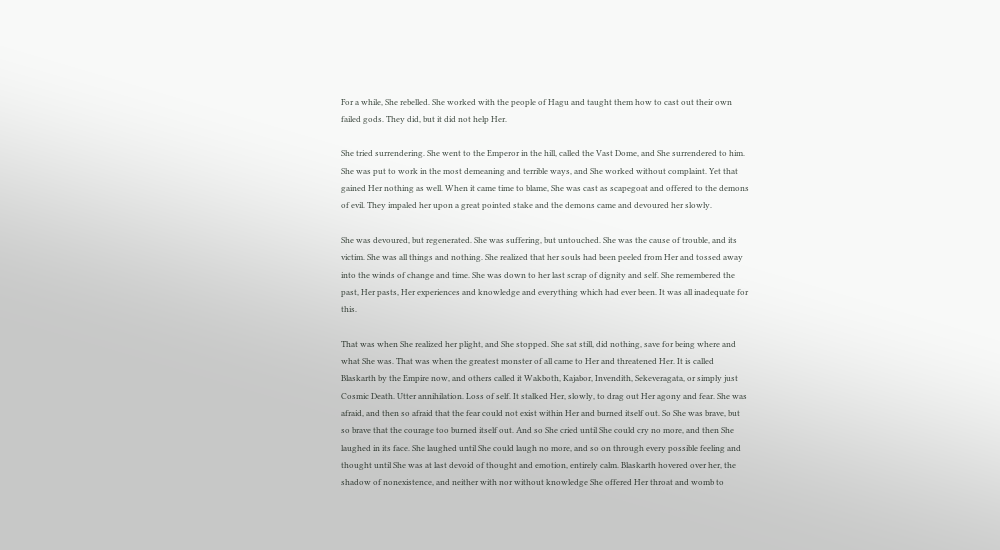For a while, She rebelled. She worked with the people of Hagu and taught them how to cast out their own failed gods. They did, but it did not help Her.

She tried surrendering. She went to the Emperor in the hill, called the Vast Dome, and She surrendered to him. She was put to work in the most demeaning and terrible ways, and She worked without complaint. Yet that gained Her nothing as well. When it came time to blame, She was cast as scapegoat and offered to the demons of evil. They impaled her upon a great pointed stake and the demons came and devoured her slowly.

She was devoured, but regenerated. She was suffering, but untouched. She was the cause of trouble, and its victim. She was all things and nothing. She realized that her souls had been peeled from Her and tossed away into the winds of change and time. She was down to her last scrap of dignity and self. She remembered the past, Her pasts, Her experiences and knowledge and everything which had ever been. It was all inadequate for this.

That was when She realized her plight, and She stopped. She sat still, did nothing, save for being where and what She was. That was when the greatest monster of all came to Her and threatened Her. It is called Blaskarth by the Empire now, and others called it Wakboth, Kajabor, Invendith, Sekeveragata, or simply just Cosmic Death. Utter annihilation. Loss of self. It stalked Her, slowly, to drag out Her agony and fear. She was afraid, and then so afraid that the fear could not exist within Her and burned itself out. So She was brave, but so brave that the courage too burned itself out. And so She cried until She could cry no more, and then She laughed in its face. She laughed until She could laugh no more, and so on through every possible feeling and thought until She was at last devoid of thought and emotion, entirely calm. Blaskarth hovered over her, the shadow of nonexistence, and neither with nor without knowledge She offered Her throat and womb to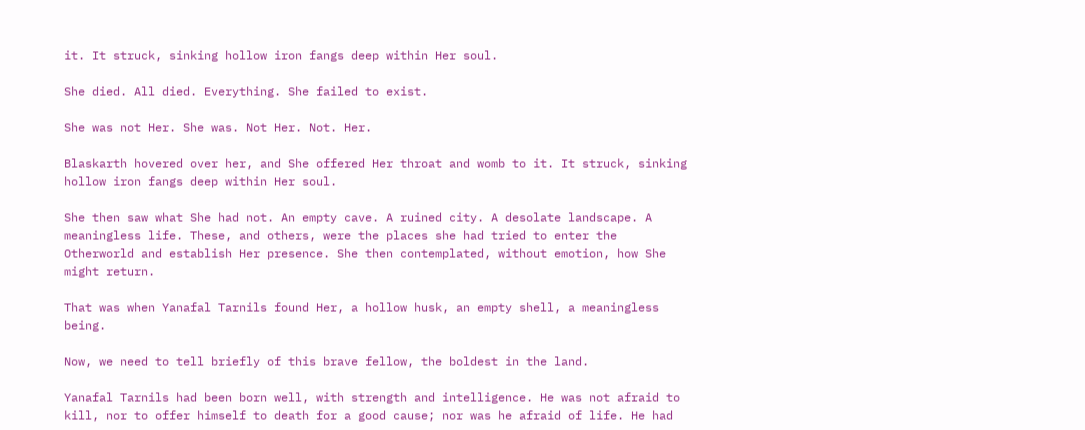it. It struck, sinking hollow iron fangs deep within Her soul.

She died. All died. Everything. She failed to exist.

She was not Her. She was. Not Her. Not. Her.

Blaskarth hovered over her, and She offered Her throat and womb to it. It struck, sinking hollow iron fangs deep within Her soul.

She then saw what She had not. An empty cave. A ruined city. A desolate landscape. A meaningless life. These, and others, were the places she had tried to enter the Otherworld and establish Her presence. She then contemplated, without emotion, how She might return.

That was when Yanafal Tarnils found Her, a hollow husk, an empty shell, a meaningless being.

Now, we need to tell briefly of this brave fellow, the boldest in the land.

Yanafal Tarnils had been born well, with strength and intelligence. He was not afraid to kill, nor to offer himself to death for a good cause; nor was he afraid of life. He had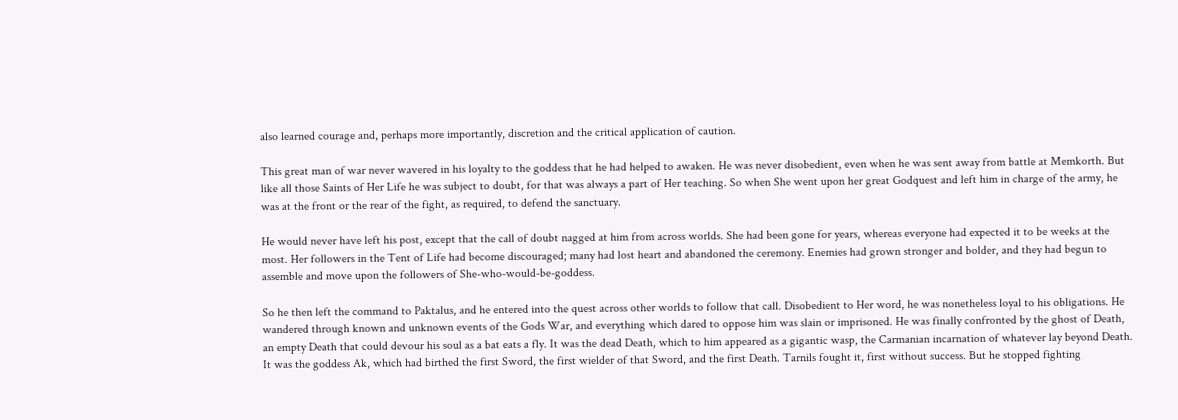also learned courage and, perhaps more importantly, discretion and the critical application of caution.

This great man of war never wavered in his loyalty to the goddess that he had helped to awaken. He was never disobedient, even when he was sent away from battle at Memkorth. But like all those Saints of Her Life he was subject to doubt, for that was always a part of Her teaching. So when She went upon her great Godquest and left him in charge of the army, he was at the front or the rear of the fight, as required, to defend the sanctuary.

He would never have left his post, except that the call of doubt nagged at him from across worlds. She had been gone for years, whereas everyone had expected it to be weeks at the most. Her followers in the Tent of Life had become discouraged; many had lost heart and abandoned the ceremony. Enemies had grown stronger and bolder, and they had begun to assemble and move upon the followers of She-who-would-be-goddess.

So he then left the command to Paktalus, and he entered into the quest across other worlds to follow that call. Disobedient to Her word, he was nonetheless loyal to his obligations. He wandered through known and unknown events of the Gods War, and everything which dared to oppose him was slain or imprisoned. He was finally confronted by the ghost of Death, an empty Death that could devour his soul as a bat eats a fly. It was the dead Death, which to him appeared as a gigantic wasp, the Carmanian incarnation of whatever lay beyond Death. It was the goddess Ak, which had birthed the first Sword, the first wielder of that Sword, and the first Death. Tarnils fought it, first without success. But he stopped fighting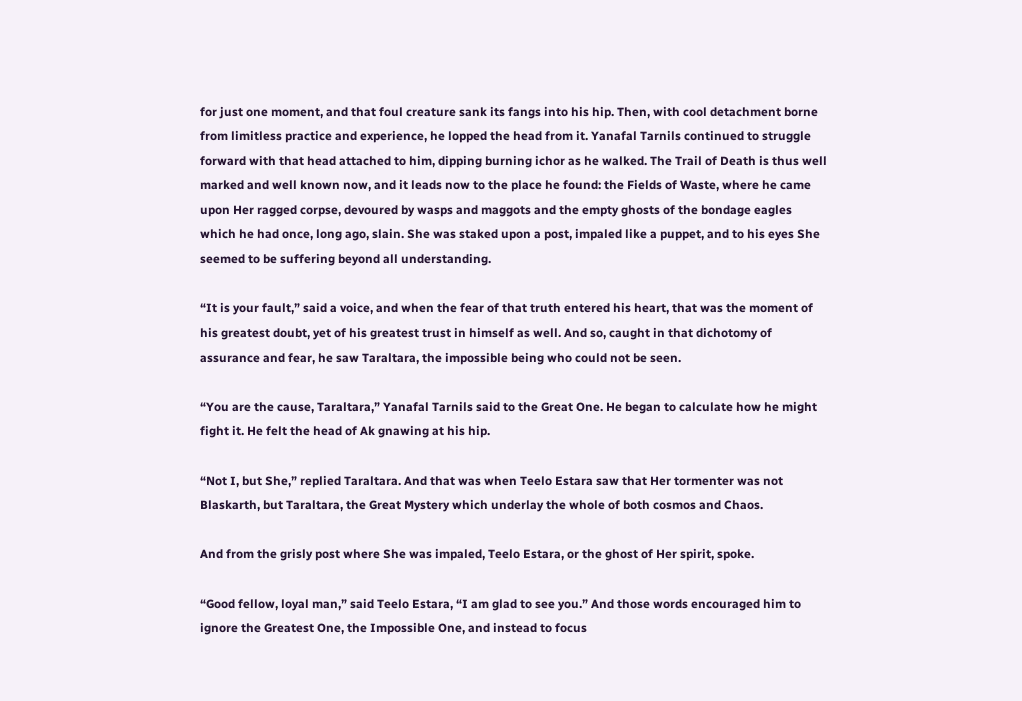for just one moment, and that foul creature sank its fangs into his hip. Then, with cool detachment borne from limitless practice and experience, he lopped the head from it. Yanafal Tarnils continued to struggle forward with that head attached to him, dipping burning ichor as he walked. The Trail of Death is thus well marked and well known now, and it leads now to the place he found: the Fields of Waste, where he came upon Her ragged corpse, devoured by wasps and maggots and the empty ghosts of the bondage eagles which he had once, long ago, slain. She was staked upon a post, impaled like a puppet, and to his eyes She seemed to be suffering beyond all understanding.

“It is your fault,” said a voice, and when the fear of that truth entered his heart, that was the moment of his greatest doubt, yet of his greatest trust in himself as well. And so, caught in that dichotomy of assurance and fear, he saw Taraltara, the impossible being who could not be seen.

“You are the cause, Taraltara,” Yanafal Tarnils said to the Great One. He began to calculate how he might fight it. He felt the head of Ak gnawing at his hip.

“Not I, but She,” replied Taraltara. And that was when Teelo Estara saw that Her tormenter was not Blaskarth, but Taraltara, the Great Mystery which underlay the whole of both cosmos and Chaos.

And from the grisly post where She was impaled, Teelo Estara, or the ghost of Her spirit, spoke.

“Good fellow, loyal man,” said Teelo Estara, “I am glad to see you.” And those words encouraged him to ignore the Greatest One, the Impossible One, and instead to focus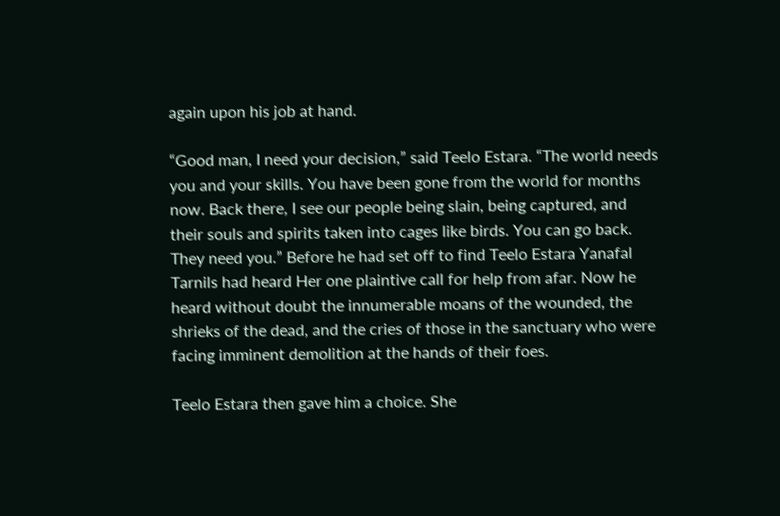again upon his job at hand.

“Good man, I need your decision,” said Teelo Estara. “The world needs you and your skills. You have been gone from the world for months now. Back there, I see our people being slain, being captured, and their souls and spirits taken into cages like birds. You can go back. They need you.” Before he had set off to find Teelo Estara Yanafal Tarnils had heard Her one plaintive call for help from afar. Now he heard without doubt the innumerable moans of the wounded, the shrieks of the dead, and the cries of those in the sanctuary who were facing imminent demolition at the hands of their foes.

Teelo Estara then gave him a choice. She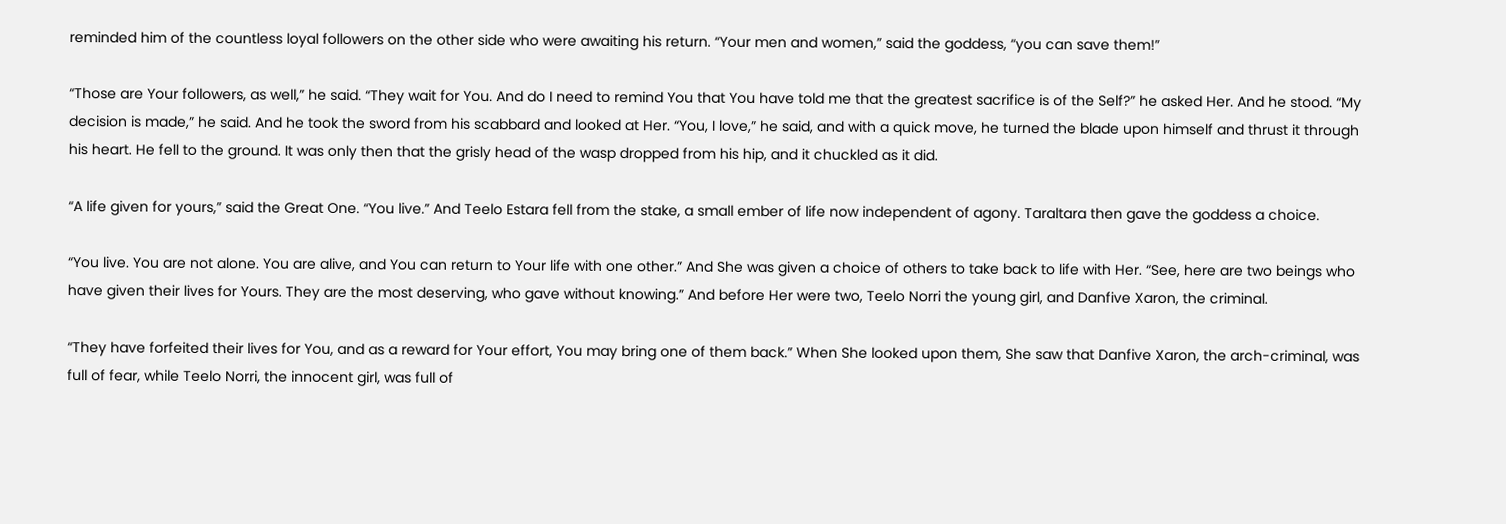reminded him of the countless loyal followers on the other side who were awaiting his return. “Your men and women,” said the goddess, “you can save them!”

“Those are Your followers, as well,” he said. “They wait for You. And do I need to remind You that You have told me that the greatest sacrifice is of the Self?” he asked Her. And he stood. “My decision is made,” he said. And he took the sword from his scabbard and looked at Her. “You, I love,” he said, and with a quick move, he turned the blade upon himself and thrust it through his heart. He fell to the ground. It was only then that the grisly head of the wasp dropped from his hip, and it chuckled as it did.

“A life given for yours,” said the Great One. “You live.” And Teelo Estara fell from the stake, a small ember of life now independent of agony. Taraltara then gave the goddess a choice.

“You live. You are not alone. You are alive, and You can return to Your life with one other.” And She was given a choice of others to take back to life with Her. “See, here are two beings who have given their lives for Yours. They are the most deserving, who gave without knowing.” And before Her were two, Teelo Norri the young girl, and Danfive Xaron, the criminal.

“They have forfeited their lives for You, and as a reward for Your effort, You may bring one of them back.” When She looked upon them, She saw that Danfive Xaron, the arch-criminal, was full of fear, while Teelo Norri, the innocent girl, was full of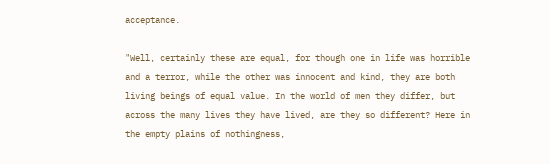acceptance.

"Well, certainly these are equal, for though one in life was horrible and a terror, while the other was innocent and kind, they are both living beings of equal value. In the world of men they differ, but across the many lives they have lived, are they so different? Here in the empty plains of nothingness,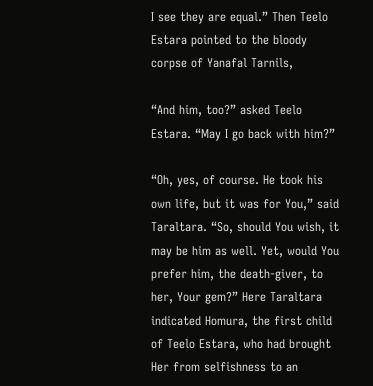I see they are equal.” Then Teelo Estara pointed to the bloody corpse of Yanafal Tarnils,

“And him, too?” asked Teelo Estara. “May I go back with him?”

“Oh, yes, of course. He took his own life, but it was for You,” said Taraltara. “So, should You wish, it may be him as well. Yet, would You prefer him, the death-giver, to her, Your gem?” Here Taraltara indicated Homura, the first child of Teelo Estara, who had brought Her from selfishness to an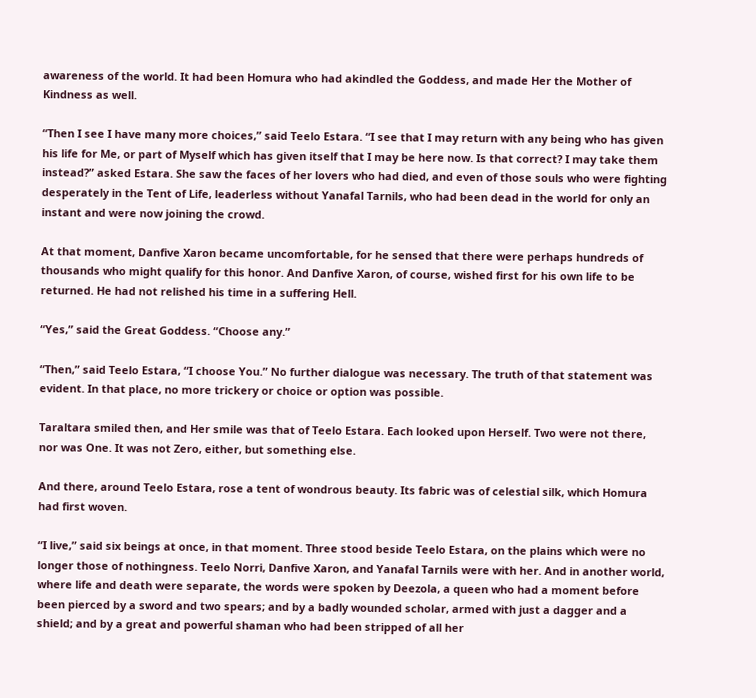awareness of the world. It had been Homura who had akindled the Goddess, and made Her the Mother of Kindness as well.

“Then I see I have many more choices,” said Teelo Estara. “I see that I may return with any being who has given his life for Me, or part of Myself which has given itself that I may be here now. Is that correct? I may take them instead?” asked Estara. She saw the faces of her lovers who had died, and even of those souls who were fighting desperately in the Tent of Life, leaderless without Yanafal Tarnils, who had been dead in the world for only an instant and were now joining the crowd.

At that moment, Danfive Xaron became uncomfortable, for he sensed that there were perhaps hundreds of thousands who might qualify for this honor. And Danfive Xaron, of course, wished first for his own life to be returned. He had not relished his time in a suffering Hell.

“Yes,” said the Great Goddess. “Choose any.”

“Then,” said Teelo Estara, “I choose You.” No further dialogue was necessary. The truth of that statement was evident. In that place, no more trickery or choice or option was possible.

Taraltara smiled then, and Her smile was that of Teelo Estara. Each looked upon Herself. Two were not there, nor was One. It was not Zero, either, but something else.

And there, around Teelo Estara, rose a tent of wondrous beauty. Its fabric was of celestial silk, which Homura had first woven.

“I live,” said six beings at once, in that moment. Three stood beside Teelo Estara, on the plains which were no longer those of nothingness. Teelo Norri, Danfive Xaron, and Yanafal Tarnils were with her. And in another world, where life and death were separate, the words were spoken by Deezola, a queen who had a moment before been pierced by a sword and two spears; and by a badly wounded scholar, armed with just a dagger and a shield; and by a great and powerful shaman who had been stripped of all her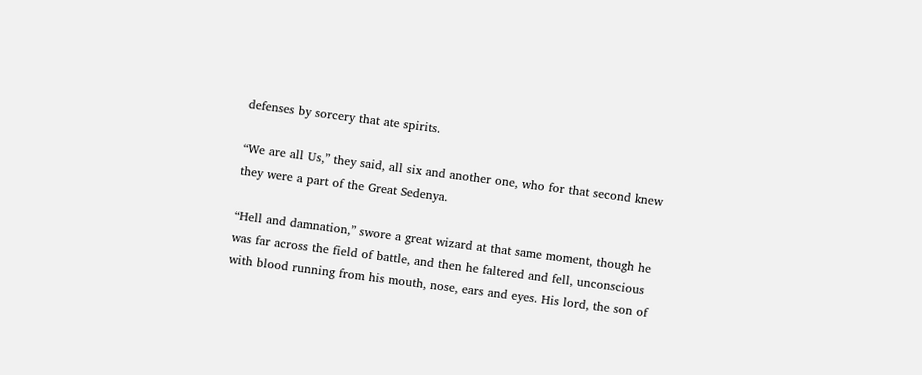defenses by sorcery that ate spirits.

“We are all Us,” they said, all six and another one, who for that second knew they were a part of the Great Sedenya.

“Hell and damnation,” swore a great wizard at that same moment, though he was far across the field of battle, and then he faltered and fell, unconscious with blood running from his mouth, nose, ears and eyes. His lord, the son of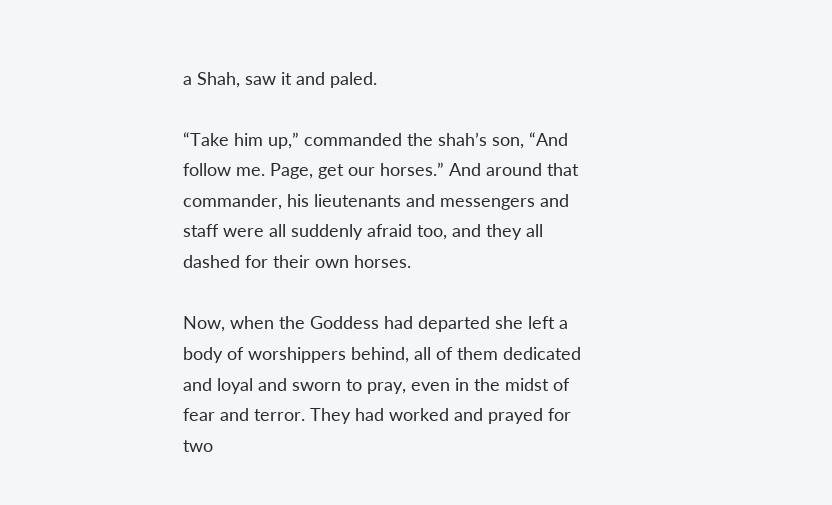a Shah, saw it and paled.

“Take him up,” commanded the shah’s son, “And follow me. Page, get our horses.” And around that commander, his lieutenants and messengers and staff were all suddenly afraid too, and they all dashed for their own horses.

Now, when the Goddess had departed she left a body of worshippers behind, all of them dedicated and loyal and sworn to pray, even in the midst of fear and terror. They had worked and prayed for two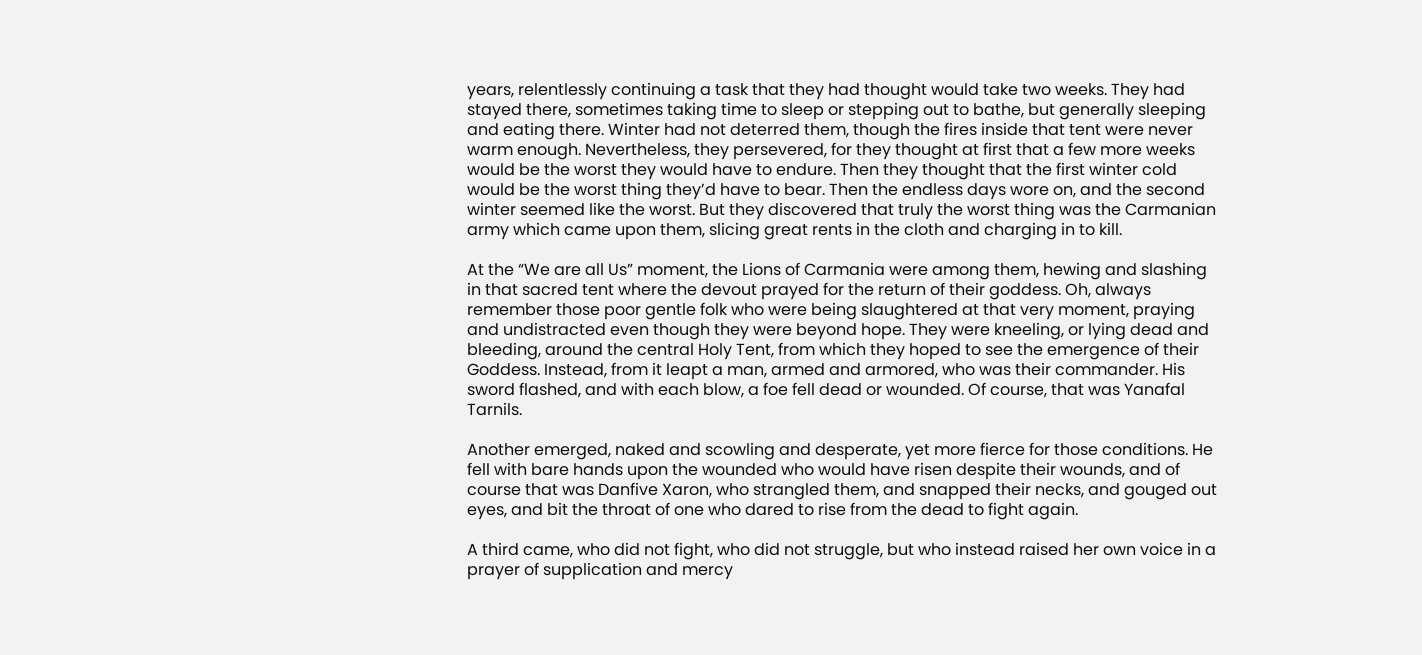years, relentlessly continuing a task that they had thought would take two weeks. They had stayed there, sometimes taking time to sleep or stepping out to bathe, but generally sleeping and eating there. Winter had not deterred them, though the fires inside that tent were never warm enough. Nevertheless, they persevered, for they thought at first that a few more weeks would be the worst they would have to endure. Then they thought that the first winter cold would be the worst thing they’d have to bear. Then the endless days wore on, and the second winter seemed like the worst. But they discovered that truly the worst thing was the Carmanian army which came upon them, slicing great rents in the cloth and charging in to kill.

At the “We are all Us” moment, the Lions of Carmania were among them, hewing and slashing in that sacred tent where the devout prayed for the return of their goddess. Oh, always remember those poor gentle folk who were being slaughtered at that very moment, praying and undistracted even though they were beyond hope. They were kneeling, or lying dead and bleeding, around the central Holy Tent, from which they hoped to see the emergence of their Goddess. Instead, from it leapt a man, armed and armored, who was their commander. His sword flashed, and with each blow, a foe fell dead or wounded. Of course, that was Yanafal Tarnils.

Another emerged, naked and scowling and desperate, yet more fierce for those conditions. He fell with bare hands upon the wounded who would have risen despite their wounds, and of course that was Danfive Xaron, who strangled them, and snapped their necks, and gouged out eyes, and bit the throat of one who dared to rise from the dead to fight again.

A third came, who did not fight, who did not struggle, but who instead raised her own voice in a prayer of supplication and mercy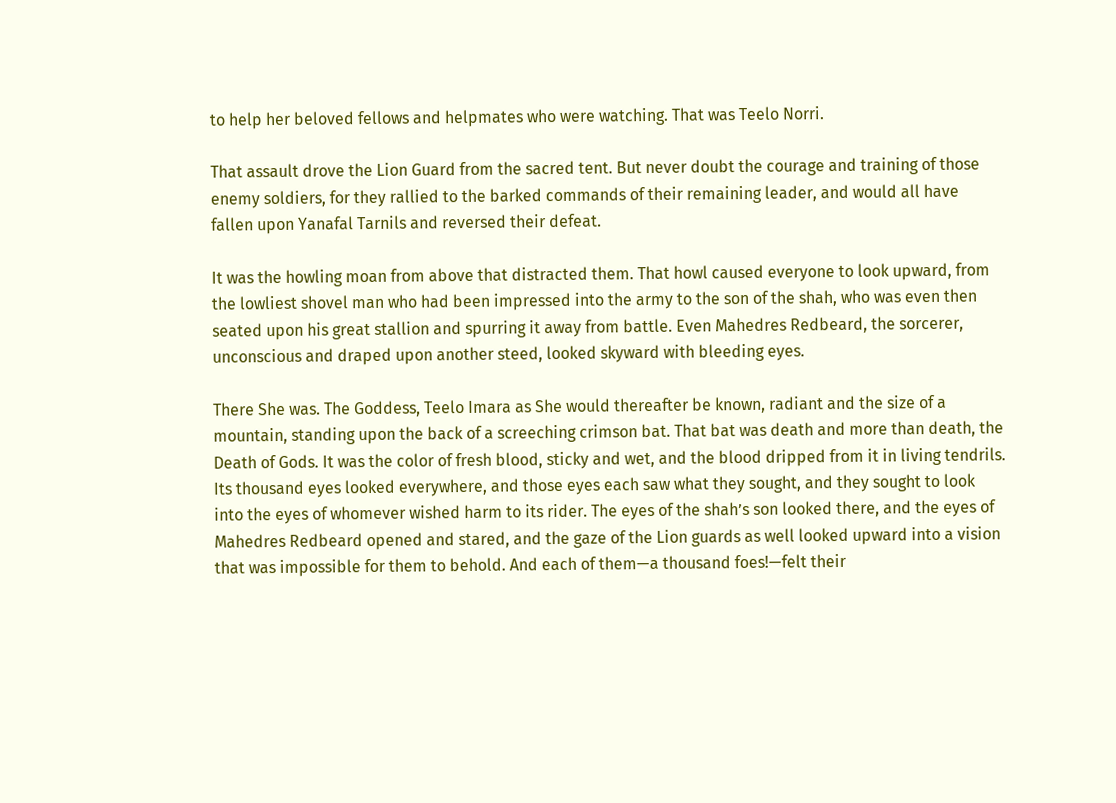to help her beloved fellows and helpmates who were watching. That was Teelo Norri.

That assault drove the Lion Guard from the sacred tent. But never doubt the courage and training of those enemy soldiers, for they rallied to the barked commands of their remaining leader, and would all have fallen upon Yanafal Tarnils and reversed their defeat.

It was the howling moan from above that distracted them. That howl caused everyone to look upward, from the lowliest shovel man who had been impressed into the army to the son of the shah, who was even then seated upon his great stallion and spurring it away from battle. Even Mahedres Redbeard, the sorcerer, unconscious and draped upon another steed, looked skyward with bleeding eyes.

There She was. The Goddess, Teelo Imara as She would thereafter be known, radiant and the size of a mountain, standing upon the back of a screeching crimson bat. That bat was death and more than death, the Death of Gods. It was the color of fresh blood, sticky and wet, and the blood dripped from it in living tendrils. Its thousand eyes looked everywhere, and those eyes each saw what they sought, and they sought to look into the eyes of whomever wished harm to its rider. The eyes of the shah’s son looked there, and the eyes of Mahedres Redbeard opened and stared, and the gaze of the Lion guards as well looked upward into a vision that was impossible for them to behold. And each of them—a thousand foes!—felt their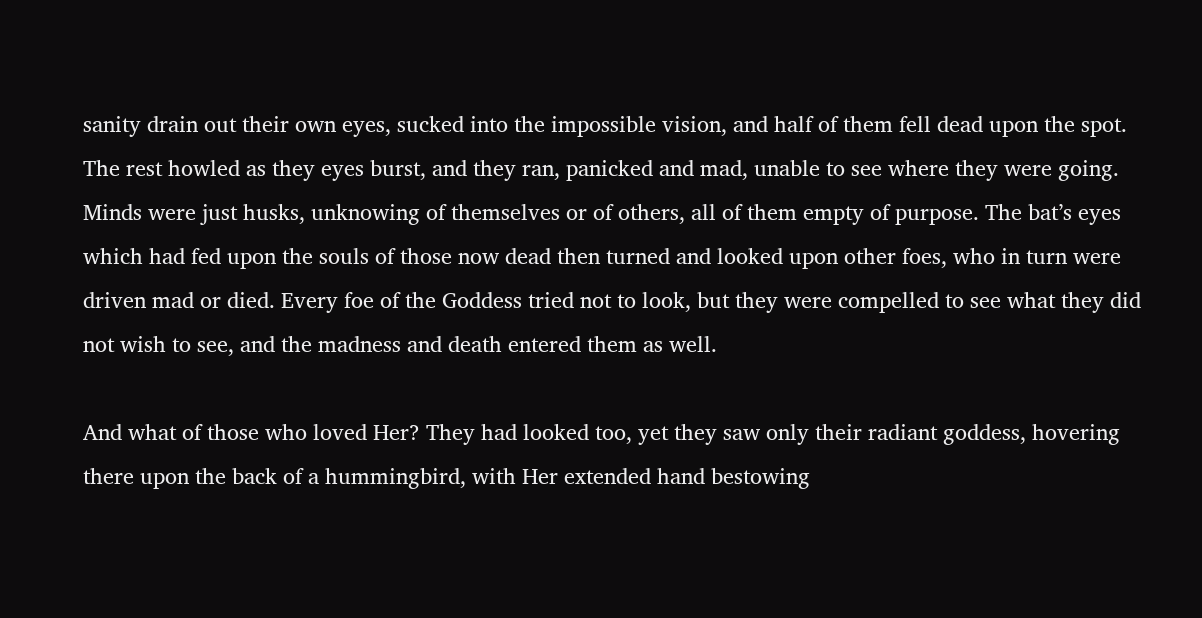sanity drain out their own eyes, sucked into the impossible vision, and half of them fell dead upon the spot. The rest howled as they eyes burst, and they ran, panicked and mad, unable to see where they were going. Minds were just husks, unknowing of themselves or of others, all of them empty of purpose. The bat’s eyes which had fed upon the souls of those now dead then turned and looked upon other foes, who in turn were driven mad or died. Every foe of the Goddess tried not to look, but they were compelled to see what they did not wish to see, and the madness and death entered them as well.

And what of those who loved Her? They had looked too, yet they saw only their radiant goddess, hovering there upon the back of a hummingbird, with Her extended hand bestowing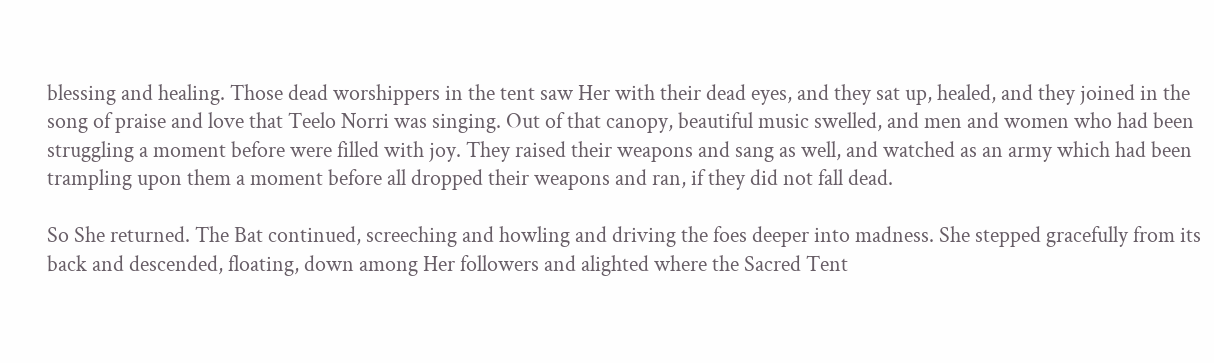blessing and healing. Those dead worshippers in the tent saw Her with their dead eyes, and they sat up, healed, and they joined in the song of praise and love that Teelo Norri was singing. Out of that canopy, beautiful music swelled, and men and women who had been struggling a moment before were filled with joy. They raised their weapons and sang as well, and watched as an army which had been trampling upon them a moment before all dropped their weapons and ran, if they did not fall dead.

So She returned. The Bat continued, screeching and howling and driving the foes deeper into madness. She stepped gracefully from its back and descended, floating, down among Her followers and alighted where the Sacred Tent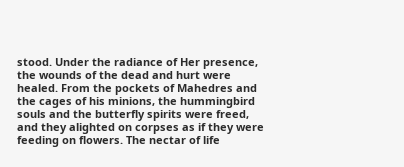stood. Under the radiance of Her presence, the wounds of the dead and hurt were healed. From the pockets of Mahedres and the cages of his minions, the hummingbird souls and the butterfly spirits were freed, and they alighted on corpses as if they were feeding on flowers. The nectar of life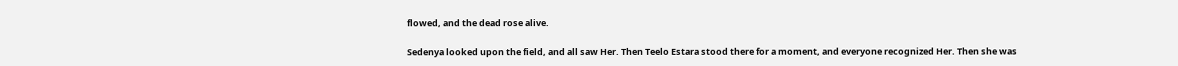flowed, and the dead rose alive.

Sedenya looked upon the field, and all saw Her. Then Teelo Estara stood there for a moment, and everyone recognized Her. Then she was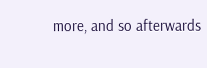more, and so afterwards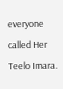everyone called Her Teelo Imara.